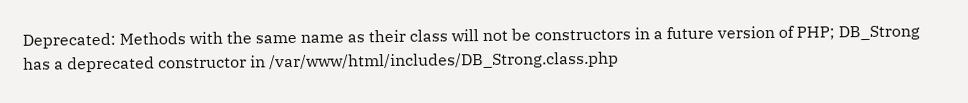Deprecated: Methods with the same name as their class will not be constructors in a future version of PHP; DB_Strong has a deprecated constructor in /var/www/html/includes/DB_Strong.class.php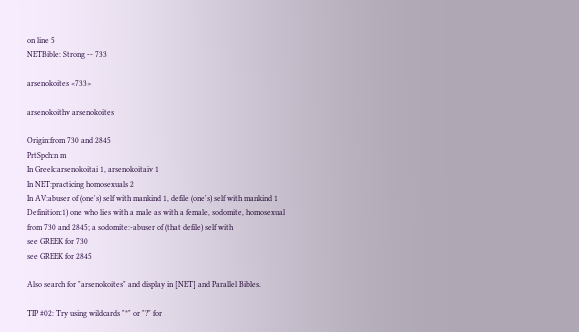on line 5
NETBible: Strong -- 733

arsenokoites <733>

arsenokoithv arsenokoites

Origin:from 730 and 2845
PrtSpch:n m
In Greek:arsenokoitai 1, arsenokoitaiv 1
In NET:practicing homosexuals 2
In AV:abuser of (one's) self with mankind 1, defile (one's) self with mankind 1
Definition:1) one who lies with a male as with a female, sodomite, homosexual
from 730 and 2845; a sodomite:-abuser of (that defile) self with
see GREEK for 730
see GREEK for 2845

Also search for "arsenokoites" and display in [NET] and Parallel Bibles.

TIP #02: Try using wildcards "*" or "?" for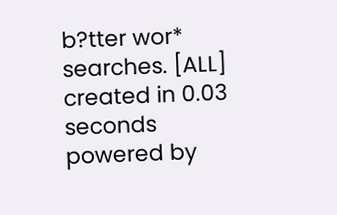b?tter wor* searches. [ALL]
created in 0.03 seconds
powered by